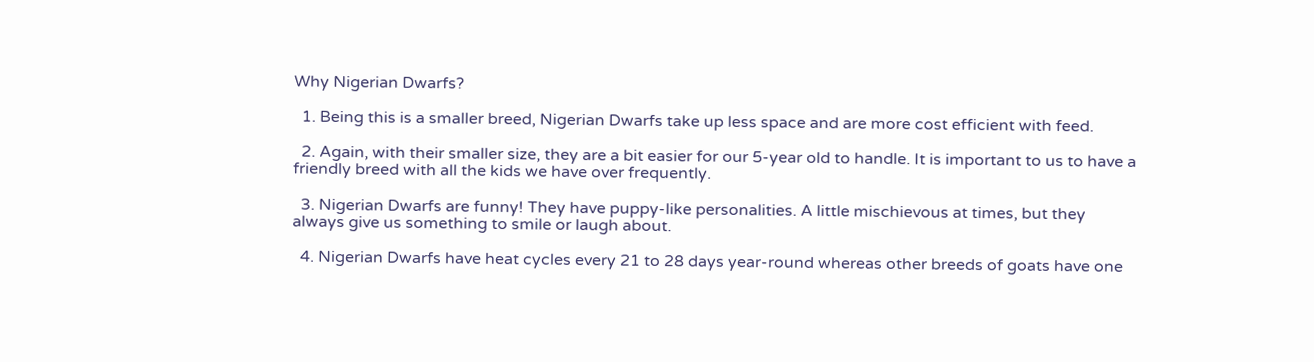Why Nigerian Dwarfs?

  1. Being this is a smaller breed, Nigerian Dwarfs take up less space and are more cost efficient with feed.

  2. Again, with their smaller size, they are a bit easier for our 5-year old to handle. It is important to us to have a friendly breed with all the kids we have over frequently.

  3. Nigerian Dwarfs are funny! They have puppy-like personalities. A little mischievous at times, but they always give us something to smile or laugh about.

  4. Nigerian Dwarfs have heat cycles every 21 to 28 days year-round whereas other breeds of goats have one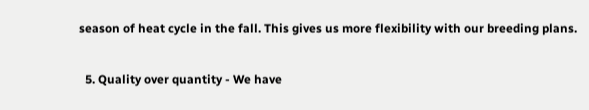season of heat cycle in the fall. This gives us more flexibility with our breeding plans.

  5. Quality over quantity - We have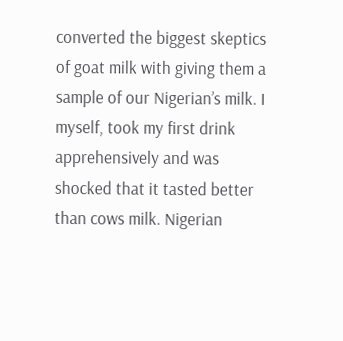converted the biggest skeptics of goat milk with giving them a sample of our Nigerian’s milk. I myself, took my first drink apprehensively and was shocked that it tasted better than cows milk. Nigerian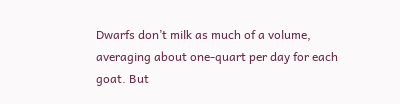Dwarfs don’t milk as much of a volume, averaging about one-quart per day for each goat. But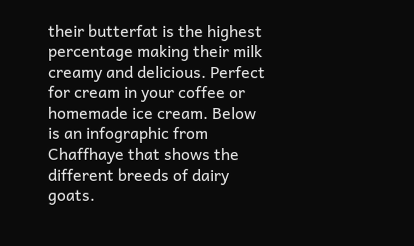their butterfat is the highest percentage making their milk creamy and delicious. Perfect for cream in your coffee or homemade ice cream. Below is an infographic from Chaffhaye that shows the different breeds of dairy goats.